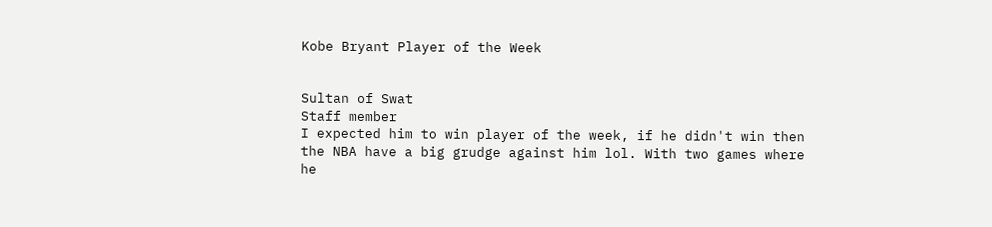Kobe Bryant Player of the Week


Sultan of Swat
Staff member
I expected him to win player of the week, if he didn't win then the NBA have a big grudge against him lol. With two games where he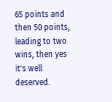65 points and then 50 points, leading to two wins, then yes it's well deserved.